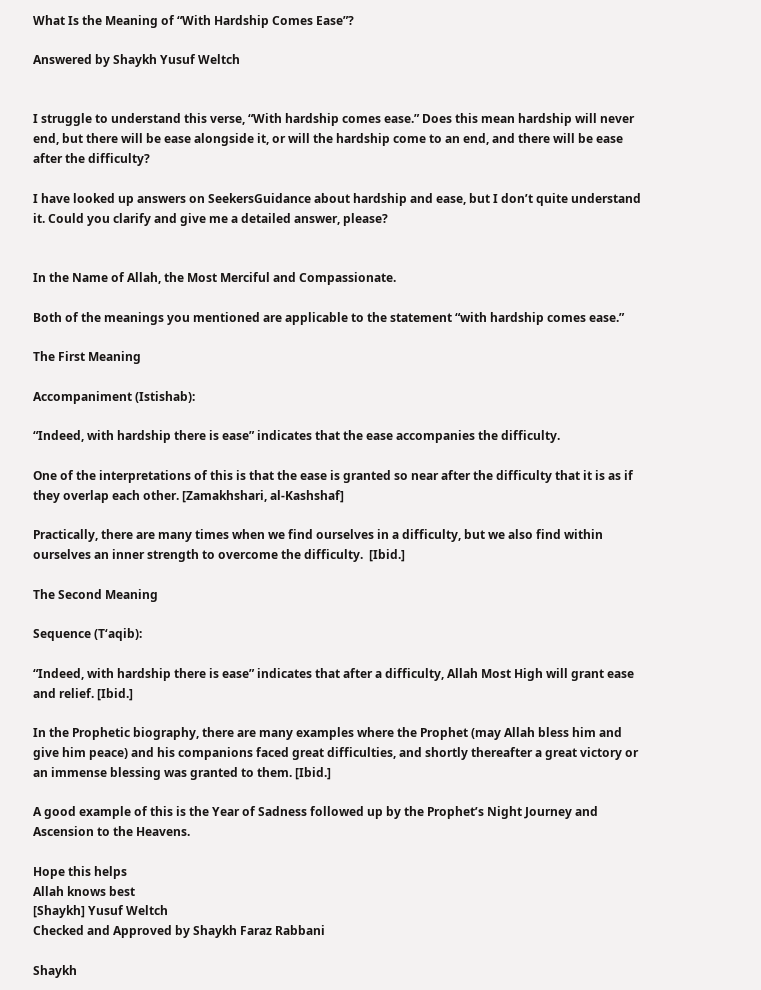What Is the Meaning of “With Hardship Comes Ease”?

Answered by Shaykh Yusuf Weltch


I struggle to understand this verse, “With hardship comes ease.” Does this mean hardship will never end, but there will be ease alongside it, or will the hardship come to an end, and there will be ease after the difficulty?

I have looked up answers on SeekersGuidance about hardship and ease, but I don’t quite understand it. Could you clarify and give me a detailed answer, please?


In the Name of Allah, the Most Merciful and Compassionate.

Both of the meanings you mentioned are applicable to the statement “with hardship comes ease.”

The First Meaning

Accompaniment (Istishab):

“Indeed, with hardship there is ease” indicates that the ease accompanies the difficulty.

One of the interpretations of this is that the ease is granted so near after the difficulty that it is as if they overlap each other. [Zamakhshari, al-Kashshaf]

Practically, there are many times when we find ourselves in a difficulty, but we also find within ourselves an inner strength to overcome the difficulty.  [Ibid.]

The Second Meaning

Sequence (T‘aqib):

“Indeed, with hardship there is ease” indicates that after a difficulty, Allah Most High will grant ease and relief. [Ibid.]

In the Prophetic biography, there are many examples where the Prophet (may Allah bless him and give him peace) and his companions faced great difficulties, and shortly thereafter a great victory or an immense blessing was granted to them. [Ibid.]

A good example of this is the Year of Sadness followed up by the Prophet’s Night Journey and Ascension to the Heavens.

Hope this helps
Allah knows best
[Shaykh] Yusuf Weltch
Checked and Approved by Shaykh Faraz Rabbani

Shaykh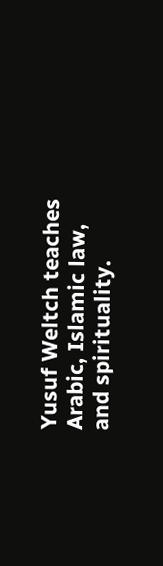Yusuf Weltch teaches Arabic, Islamic law, and spirituality.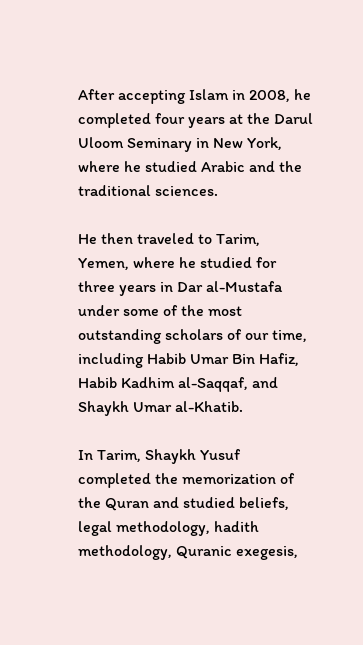After accepting Islam in 2008, he completed four years at the Darul Uloom Seminary in New York, where he studied Arabic and the traditional sciences.

He then traveled to Tarim, Yemen, where he studied for three years in Dar al-Mustafa under some of the most outstanding scholars of our time, including Habib Umar Bin Hafiz, Habib Kadhim al-Saqqaf, and Shaykh Umar al-Khatib.

In Tarim, Shaykh Yusuf completed the memorization of the Quran and studied beliefs, legal methodology, hadith methodology, Quranic exegesis,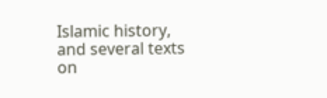Islamic history, and several texts on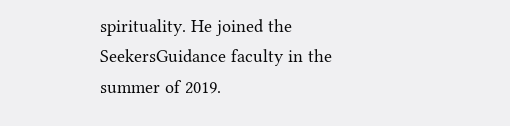spirituality. He joined the SeekersGuidance faculty in the summer of 2019.